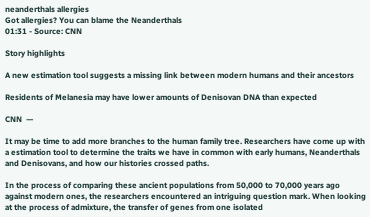neanderthals allergies
Got allergies? You can blame the Neanderthals
01:31 - Source: CNN

Story highlights

A new estimation tool suggests a missing link between modern humans and their ancestors

Residents of Melanesia may have lower amounts of Denisovan DNA than expected

CNN  —

It may be time to add more branches to the human family tree. Researchers have come up with a estimation tool to determine the traits we have in common with early humans, Neanderthals and Denisovans, and how our histories crossed paths.

In the process of comparing these ancient populations from 50,000 to 70,000 years ago against modern ones, the researchers encountered an intriguing question mark. When looking at the process of admixture, the transfer of genes from one isolated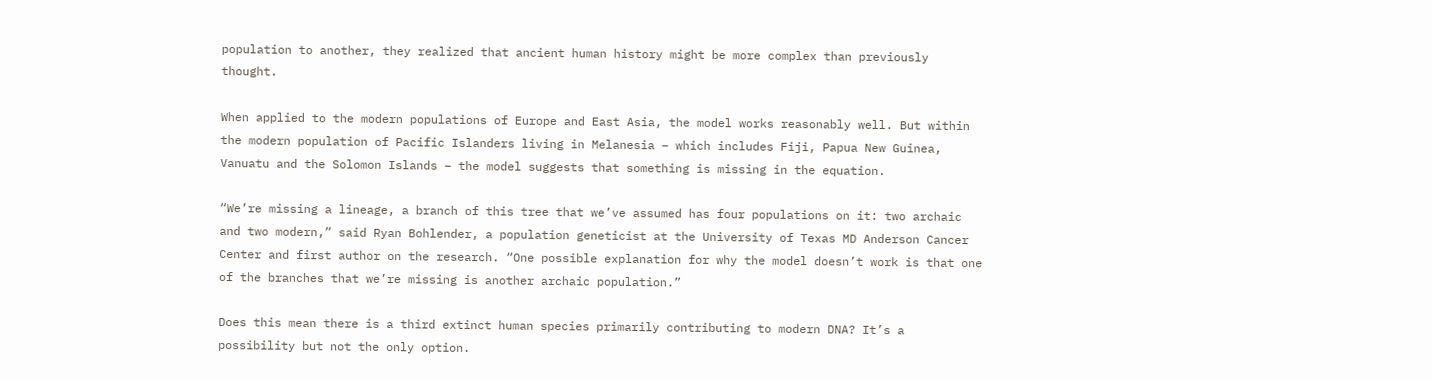population to another, they realized that ancient human history might be more complex than previously thought.

When applied to the modern populations of Europe and East Asia, the model works reasonably well. But within the modern population of Pacific Islanders living in Melanesia – which includes Fiji, Papua New Guinea, Vanuatu and the Solomon Islands – the model suggests that something is missing in the equation.

“We’re missing a lineage, a branch of this tree that we’ve assumed has four populations on it: two archaic and two modern,” said Ryan Bohlender, a population geneticist at the University of Texas MD Anderson Cancer Center and first author on the research. “One possible explanation for why the model doesn’t work is that one of the branches that we’re missing is another archaic population.”

Does this mean there is a third extinct human species primarily contributing to modern DNA? It’s a possibility but not the only option.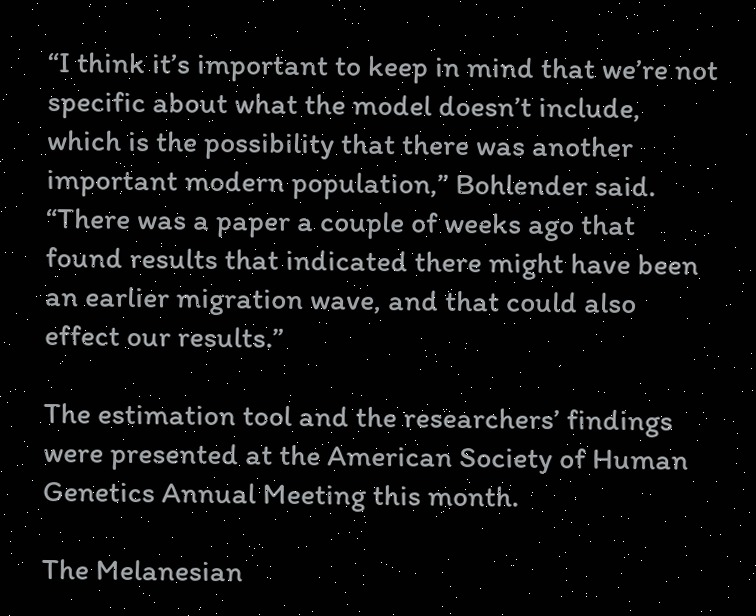“I think it’s important to keep in mind that we’re not specific about what the model doesn’t include, which is the possibility that there was another important modern population,” Bohlender said. “There was a paper a couple of weeks ago that found results that indicated there might have been an earlier migration wave, and that could also effect our results.”

The estimation tool and the researchers’ findings were presented at the American Society of Human Genetics Annual Meeting this month.

The Melanesian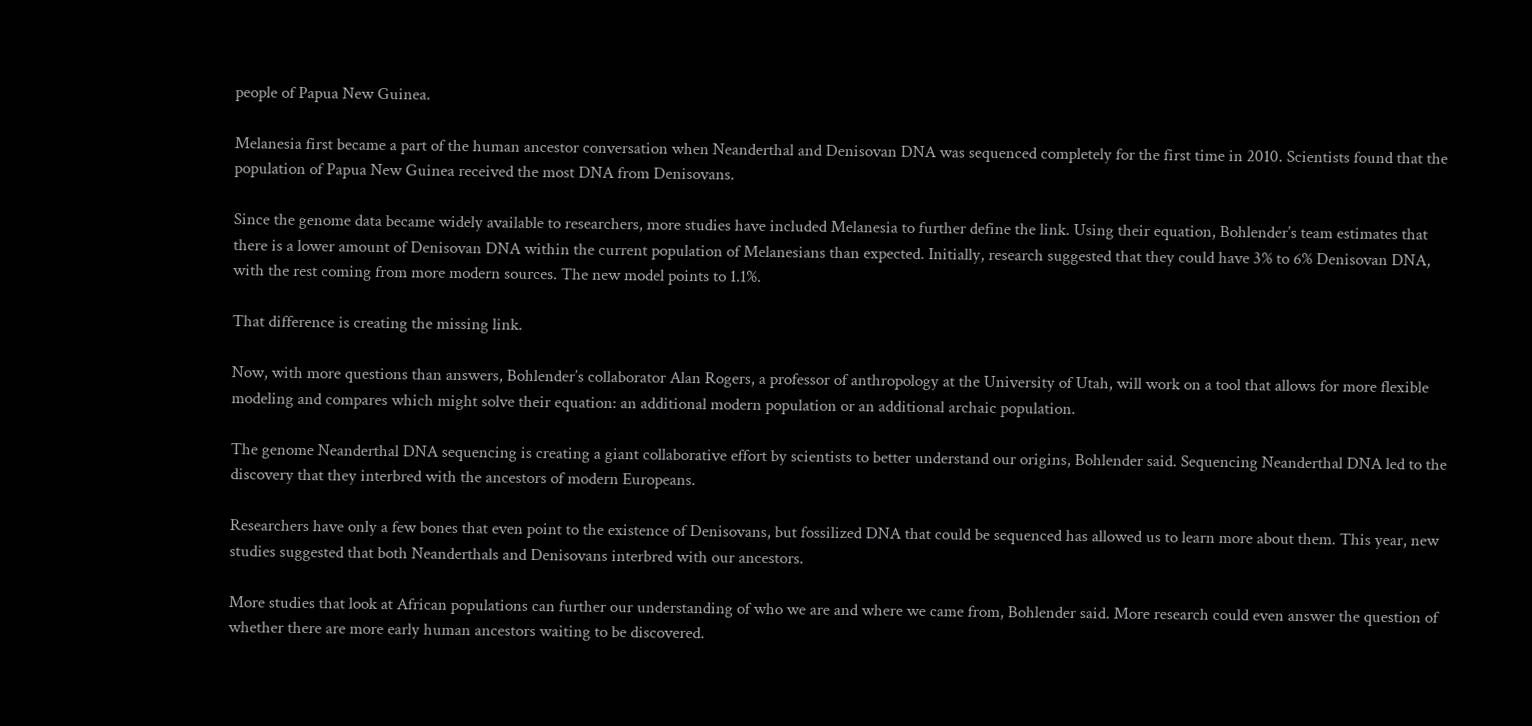people of Papua New Guinea.

Melanesia first became a part of the human ancestor conversation when Neanderthal and Denisovan DNA was sequenced completely for the first time in 2010. Scientists found that the population of Papua New Guinea received the most DNA from Denisovans.

Since the genome data became widely available to researchers, more studies have included Melanesia to further define the link. Using their equation, Bohlender’s team estimates that there is a lower amount of Denisovan DNA within the current population of Melanesians than expected. Initially, research suggested that they could have 3% to 6% Denisovan DNA, with the rest coming from more modern sources. The new model points to 1.1%.

That difference is creating the missing link.

Now, with more questions than answers, Bohlender’s collaborator Alan Rogers, a professor of anthropology at the University of Utah, will work on a tool that allows for more flexible modeling and compares which might solve their equation: an additional modern population or an additional archaic population.

The genome Neanderthal DNA sequencing is creating a giant collaborative effort by scientists to better understand our origins, Bohlender said. Sequencing Neanderthal DNA led to the discovery that they interbred with the ancestors of modern Europeans.

Researchers have only a few bones that even point to the existence of Denisovans, but fossilized DNA that could be sequenced has allowed us to learn more about them. This year, new studies suggested that both Neanderthals and Denisovans interbred with our ancestors.

More studies that look at African populations can further our understanding of who we are and where we came from, Bohlender said. More research could even answer the question of whether there are more early human ancestors waiting to be discovered.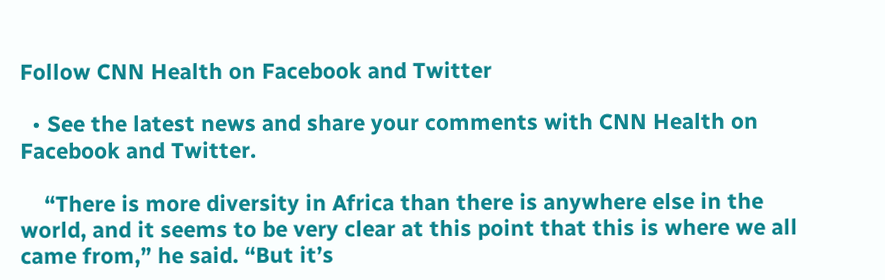Follow CNN Health on Facebook and Twitter

  • See the latest news and share your comments with CNN Health on Facebook and Twitter.

    “There is more diversity in Africa than there is anywhere else in the world, and it seems to be very clear at this point that this is where we all came from,” he said. “But it’s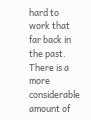hard to work that far back in the past. There is a more considerable amount of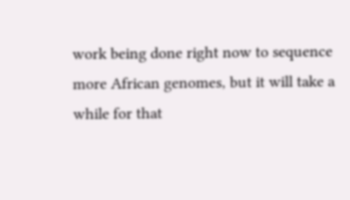work being done right now to sequence more African genomes, but it will take a while for that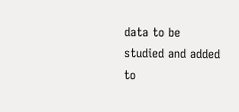data to be studied and added to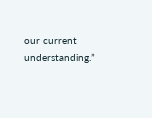our current understanding.”